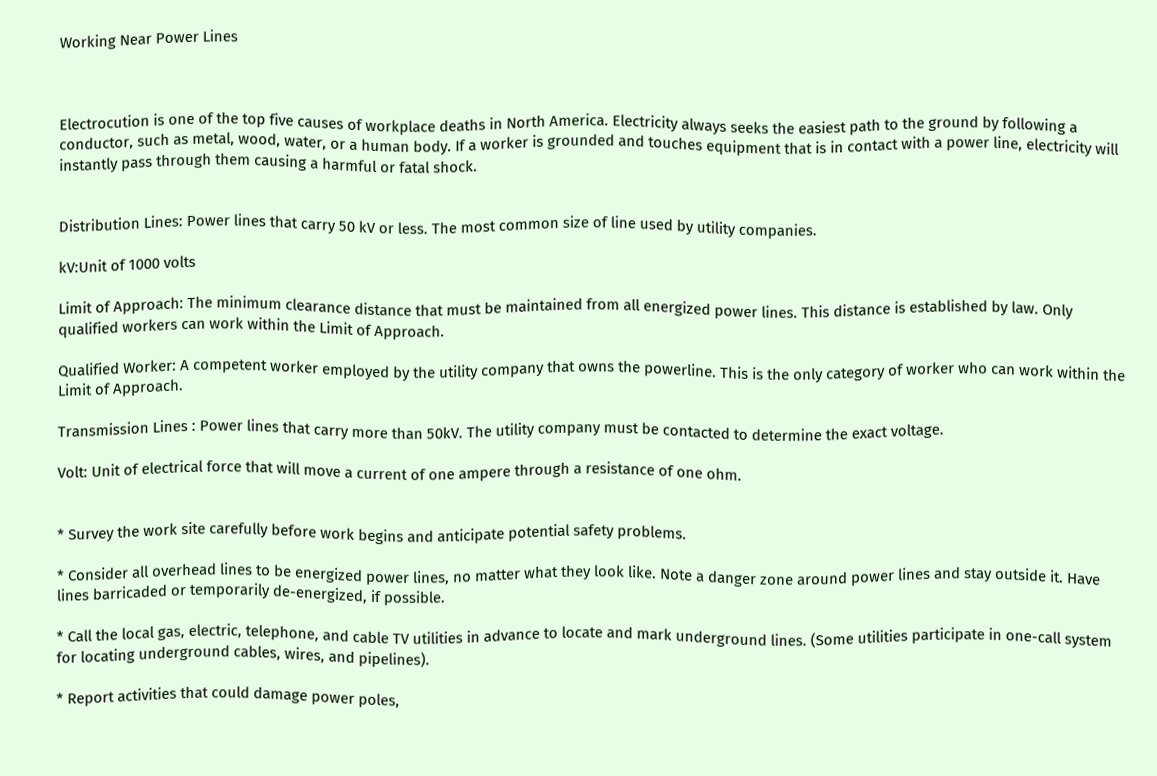Working Near Power Lines



Electrocution is one of the top five causes of workplace deaths in North America. Electricity always seeks the easiest path to the ground by following a conductor, such as metal, wood, water, or a human body. If a worker is grounded and touches equipment that is in contact with a power line, electricity will instantly pass through them causing a harmful or fatal shock.


Distribution Lines: Power lines that carry 50 kV or less. The most common size of line used by utility companies.

kV:Unit of 1000 volts

Limit of Approach: The minimum clearance distance that must be maintained from all energized power lines. This distance is established by law. Only qualified workers can work within the Limit of Approach.

Qualified Worker: A competent worker employed by the utility company that owns the powerline. This is the only category of worker who can work within the Limit of Approach.

Transmission Lines : Power lines that carry more than 50kV. The utility company must be contacted to determine the exact voltage.

Volt: Unit of electrical force that will move a current of one ampere through a resistance of one ohm.


* Survey the work site carefully before work begins and anticipate potential safety problems.

* Consider all overhead lines to be energized power lines, no matter what they look like. Note a danger zone around power lines and stay outside it. Have lines barricaded or temporarily de-energized, if possible.

* Call the local gas, electric, telephone, and cable TV utilities in advance to locate and mark underground lines. (Some utilities participate in one-call system for locating underground cables, wires, and pipelines).

* Report activities that could damage power poles,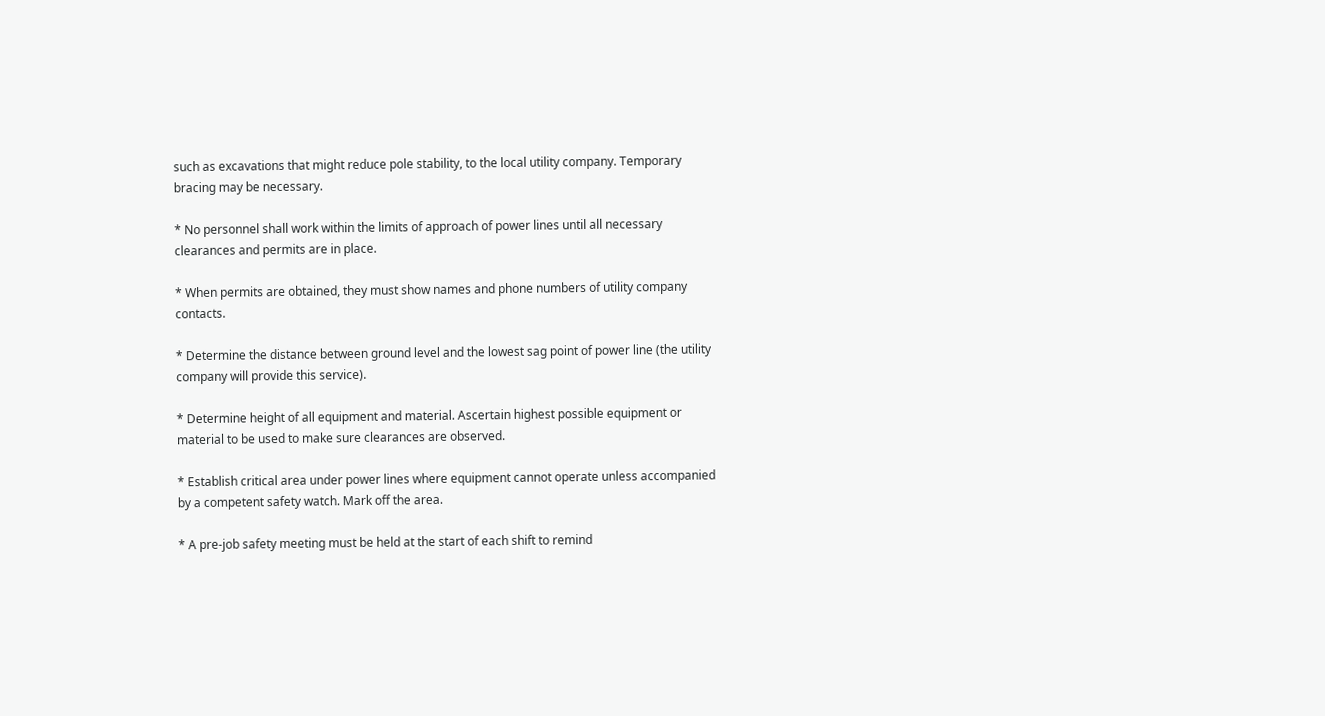such as excavations that might reduce pole stability, to the local utility company. Temporary bracing may be necessary.

* No personnel shall work within the limits of approach of power lines until all necessary clearances and permits are in place.

* When permits are obtained, they must show names and phone numbers of utility company contacts.

* Determine the distance between ground level and the lowest sag point of power line (the utility company will provide this service).

* Determine height of all equipment and material. Ascertain highest possible equipment or material to be used to make sure clearances are observed.

* Establish critical area under power lines where equipment cannot operate unless accompanied by a competent safety watch. Mark off the area.

* A pre-job safety meeting must be held at the start of each shift to remind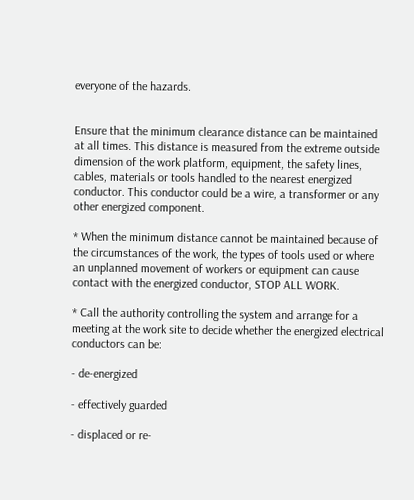everyone of the hazards.


Ensure that the minimum clearance distance can be maintained at all times. This distance is measured from the extreme outside dimension of the work platform, equipment, the safety lines, cables, materials or tools handled to the nearest energized conductor. This conductor could be a wire, a transformer or any other energized component.

* When the minimum distance cannot be maintained because of the circumstances of the work, the types of tools used or where an unplanned movement of workers or equipment can cause contact with the energized conductor, STOP ALL WORK.

* Call the authority controlling the system and arrange for a meeting at the work site to decide whether the energized electrical conductors can be:

- de-energized

- effectively guarded

- displaced or re-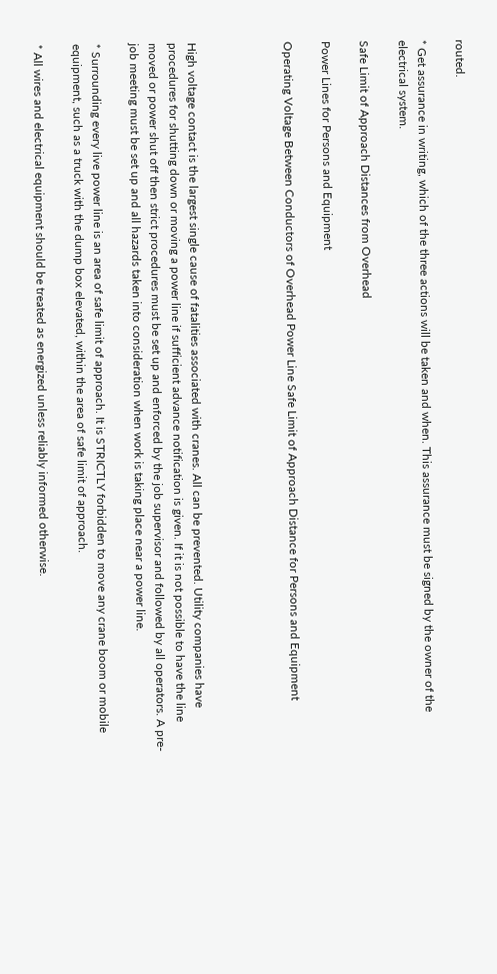routed.

* Get assurance in writing, which of the three actions will be taken and when. This assurance must be signed by the owner of the electrical system.

Safe Limit of Approach Distances from Overhead

Power Lines for Persons and Equipment

Operating Voltage Between Conductors of Overhead Power Line Safe Limit of Approach Distance for Persons and Equipment




High voltage contact is the largest single cause of fatalities associated with cranes. All can be prevented. Utility companies have procedures for shutting down or moving a power line if sufficient advance notification is given. If it is not possible to have the line moved or power shut off then strict procedures must be set up and enforced by the job supervisor and followed by all operators. A pre-job meeting must be set up and all hazards taken into consideration when work is taking place near a power line.

* Surrounding every live power line is an area of safe limit of approach. It is STRICTLY forbidden to move any crane boom or mobile equipment, such as a truck with the dump box elevated, within the area of safe limit of approach.

* All wires and electrical equipment should be treated as energized unless reliably informed otherwise.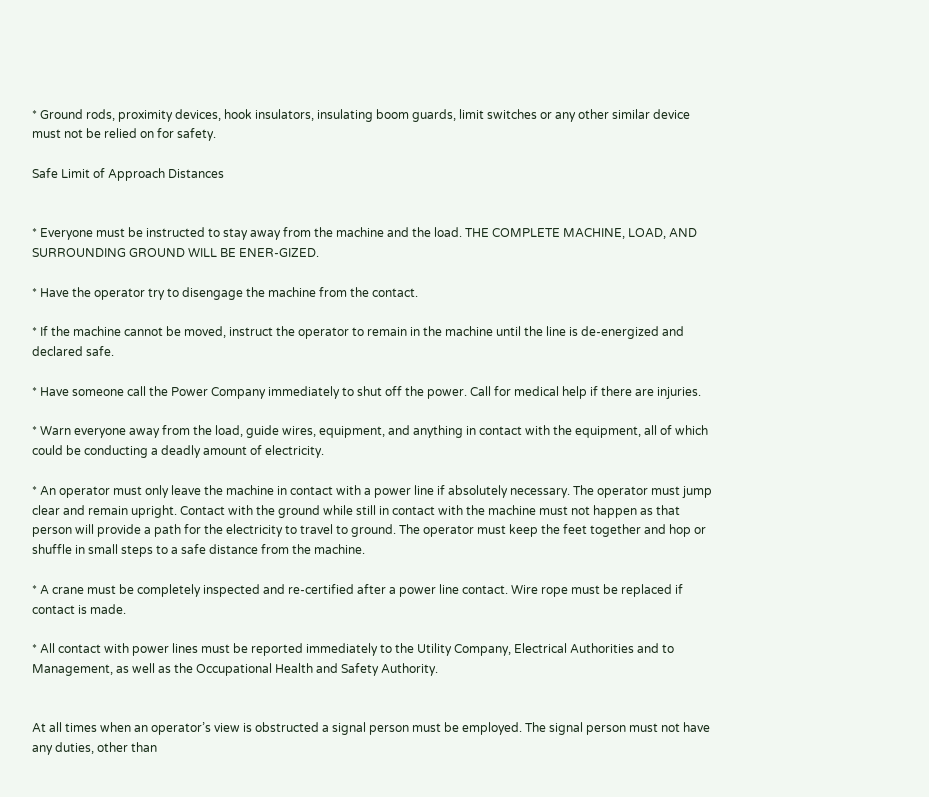* Ground rods, proximity devices, hook insulators, insulating boom guards, limit switches or any other similar device must not be relied on for safety.

Safe Limit of Approach Distances


* Everyone must be instructed to stay away from the machine and the load. THE COMPLETE MACHINE, LOAD, AND SURROUNDING GROUND WILL BE ENER-GIZED.

* Have the operator try to disengage the machine from the contact.

* If the machine cannot be moved, instruct the operator to remain in the machine until the line is de-energized and declared safe.

* Have someone call the Power Company immediately to shut off the power. Call for medical help if there are injuries.

* Warn everyone away from the load, guide wires, equipment, and anything in contact with the equipment, all of which could be conducting a deadly amount of electricity.

* An operator must only leave the machine in contact with a power line if absolutely necessary. The operator must jump clear and remain upright. Contact with the ground while still in contact with the machine must not happen as that person will provide a path for the electricity to travel to ground. The operator must keep the feet together and hop or shuffle in small steps to a safe distance from the machine.

* A crane must be completely inspected and re-certified after a power line contact. Wire rope must be replaced if contact is made.

* All contact with power lines must be reported immediately to the Utility Company, Electrical Authorities and to Management, as well as the Occupational Health and Safety Authority.


At all times when an operator’s view is obstructed a signal person must be employed. The signal person must not have any duties, other than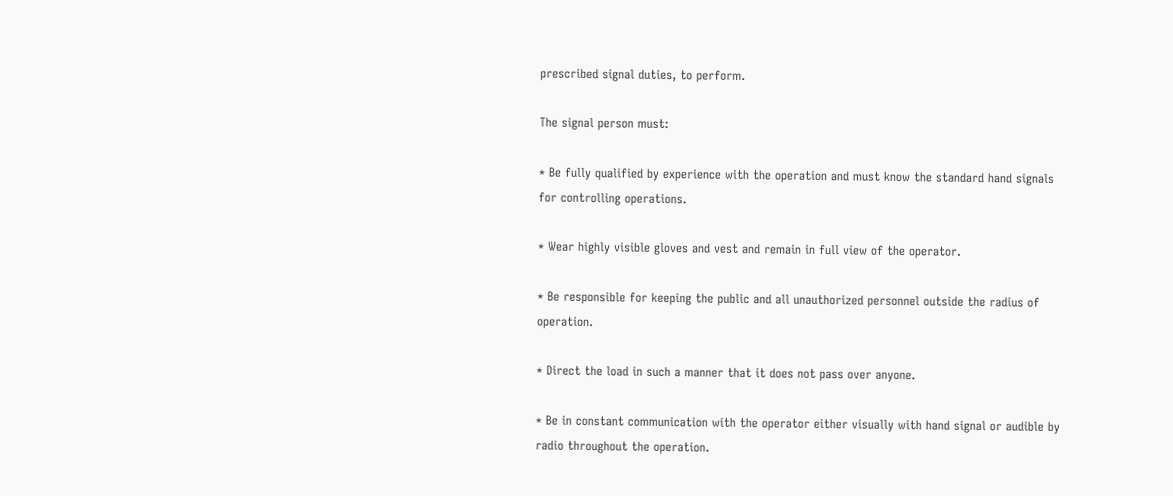prescribed signal duties, to perform.

The signal person must:

* Be fully qualified by experience with the operation and must know the standard hand signals for controlling operations.

* Wear highly visible gloves and vest and remain in full view of the operator.

* Be responsible for keeping the public and all unauthorized personnel outside the radius of operation.

* Direct the load in such a manner that it does not pass over anyone.

* Be in constant communication with the operator either visually with hand signal or audible by radio throughout the operation.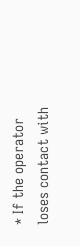* If the operator loses contact with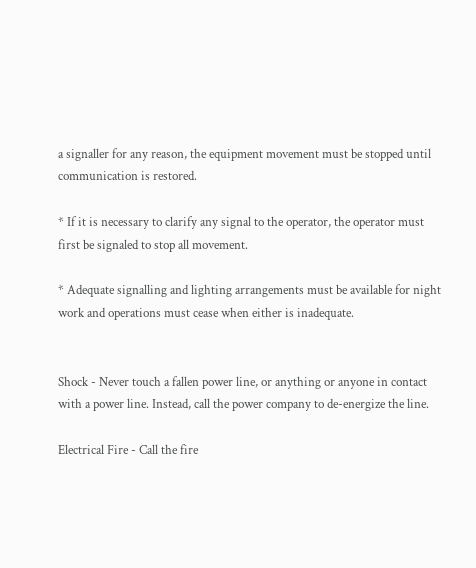a signaller for any reason, the equipment movement must be stopped until communication is restored.

* If it is necessary to clarify any signal to the operator, the operator must first be signaled to stop all movement.

* Adequate signalling and lighting arrangements must be available for night work and operations must cease when either is inadequate.


Shock - Never touch a fallen power line, or anything or anyone in contact with a power line. Instead, call the power company to de-energize the line.

Electrical Fire - Call the fire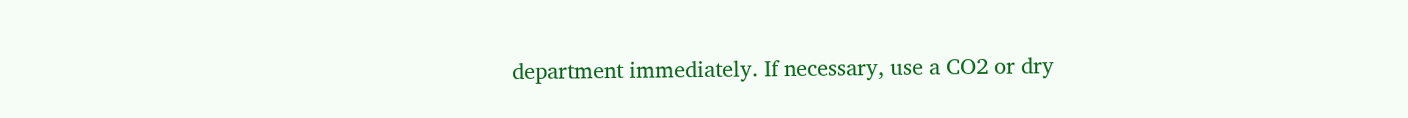department immediately. If necessary, use a CO2 or dry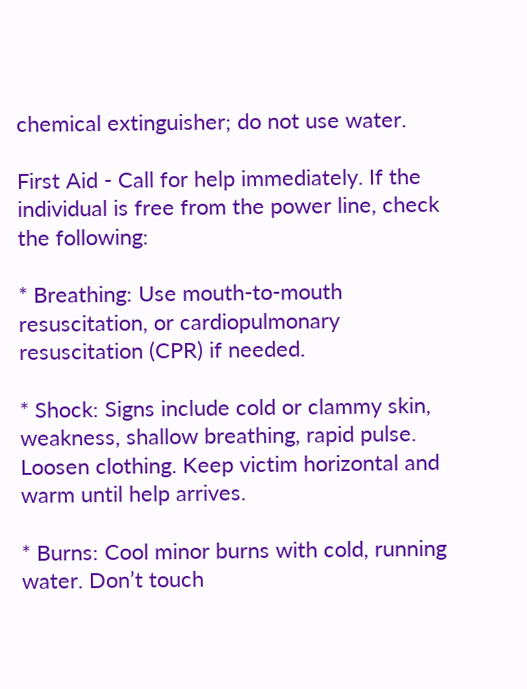chemical extinguisher; do not use water.

First Aid - Call for help immediately. If the individual is free from the power line, check the following:

* Breathing: Use mouth-to-mouth resuscitation, or cardiopulmonary resuscitation (CPR) if needed.

* Shock: Signs include cold or clammy skin, weakness, shallow breathing, rapid pulse. Loosen clothing. Keep victim horizontal and warm until help arrives.

* Burns: Cool minor burns with cold, running water. Don’t touch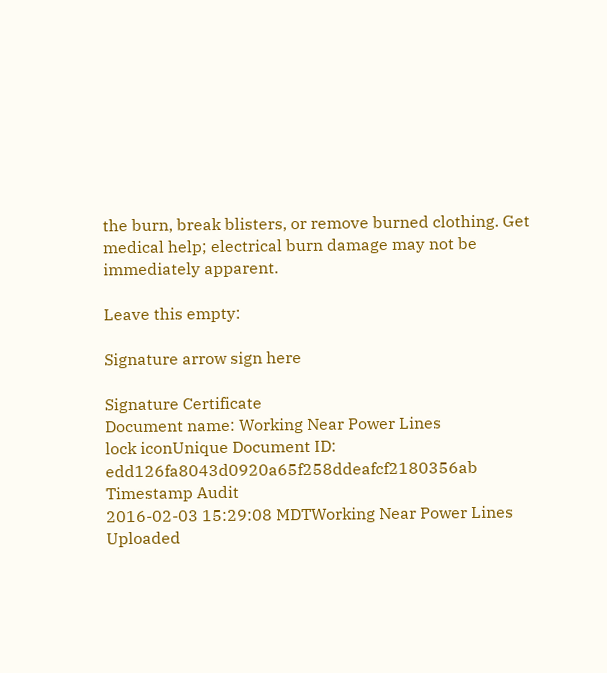the burn, break blisters, or remove burned clothing. Get medical help; electrical burn damage may not be immediately apparent.

Leave this empty:

Signature arrow sign here

Signature Certificate
Document name: Working Near Power Lines
lock iconUnique Document ID: edd126fa8043d0920a65f258ddeafcf2180356ab
Timestamp Audit
2016-02-03 15:29:08 MDTWorking Near Power Lines Uploaded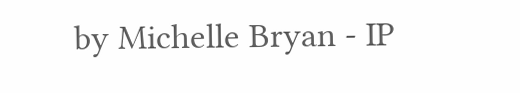by Michelle Bryan - IP